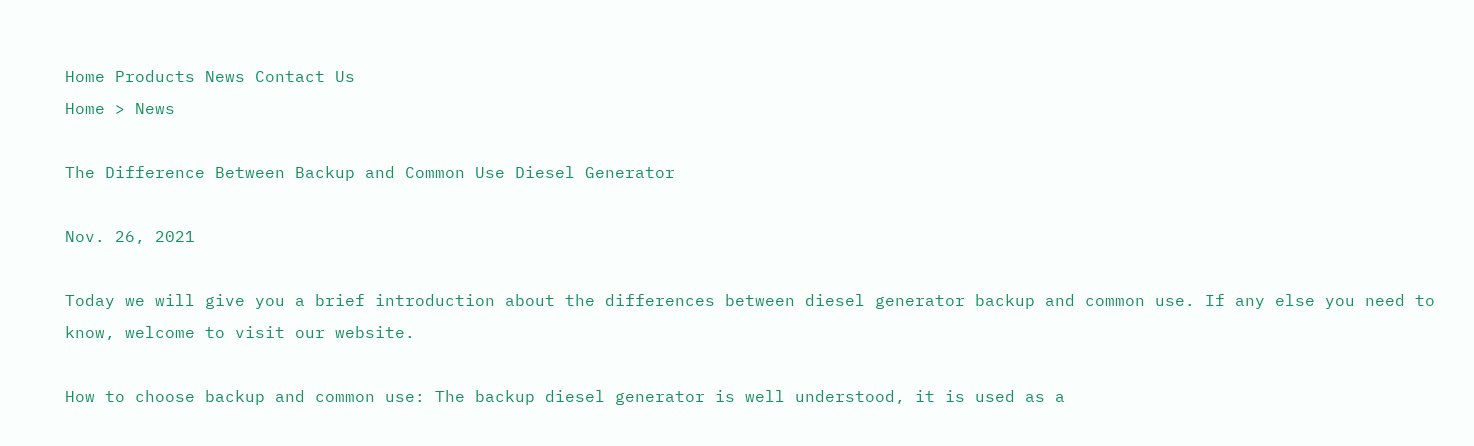Home Products News Contact Us
Home > News

The Difference Between Backup and Common Use Diesel Generator

Nov. 26, 2021

Today we will give you a brief introduction about the differences between diesel generator backup and common use. If any else you need to know, welcome to visit our website.

How to choose backup and common use: The backup diesel generator is well understood, it is used as a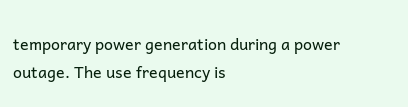temporary power generation during a power outage. The use frequency is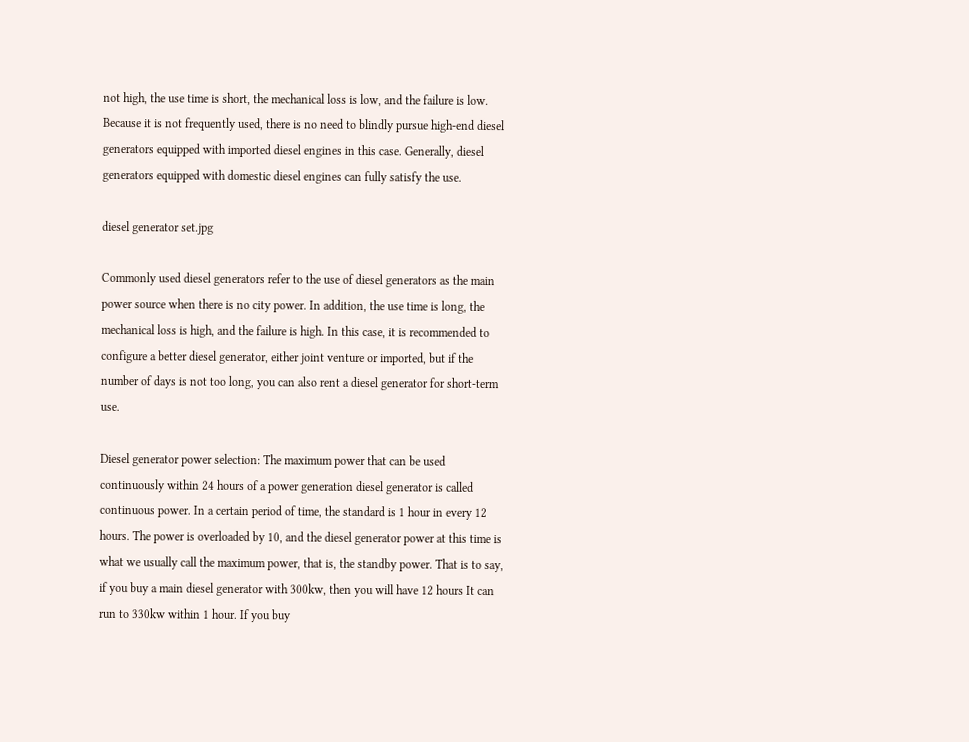not high, the use time is short, the mechanical loss is low, and the failure is low. Because it is not frequently used, there is no need to blindly pursue high-end diesel generators equipped with imported diesel engines in this case. Generally, diesel generators equipped with domestic diesel engines can fully satisfy the use.

diesel generator set.jpg

Commonly used diesel generators refer to the use of diesel generators as the main power source when there is no city power. In addition, the use time is long, the mechanical loss is high, and the failure is high. In this case, it is recommended to configure a better diesel generator, either joint venture or imported, but if the number of days is not too long, you can also rent a diesel generator for short-term use.

Diesel generator power selection: The maximum power that can be used continuously within 24 hours of a power generation diesel generator is called continuous power. In a certain period of time, the standard is 1 hour in every 12 hours. The power is overloaded by 10, and the diesel generator power at this time is what we usually call the maximum power, that is, the standby power. That is to say, if you buy a main diesel generator with 300kw, then you will have 12 hours It can run to 330kw within 1 hour. If you buy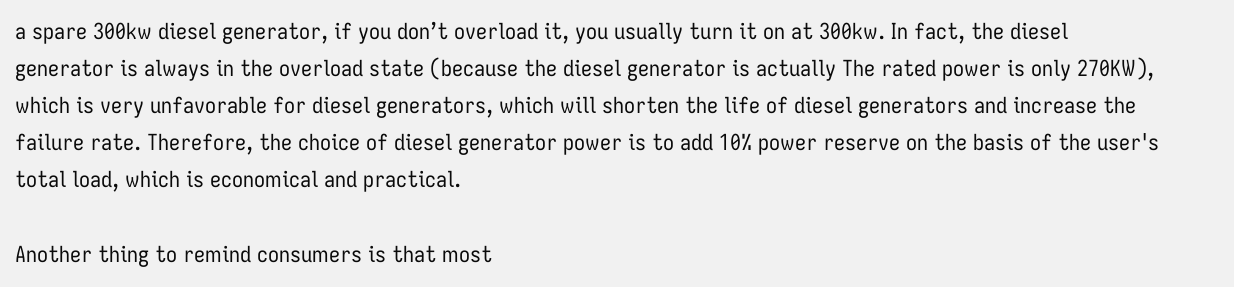a spare 300kw diesel generator, if you don’t overload it, you usually turn it on at 300kw. In fact, the diesel generator is always in the overload state (because the diesel generator is actually The rated power is only 270KW), which is very unfavorable for diesel generators, which will shorten the life of diesel generators and increase the failure rate. Therefore, the choice of diesel generator power is to add 10% power reserve on the basis of the user's total load, which is economical and practical.

Another thing to remind consumers is that most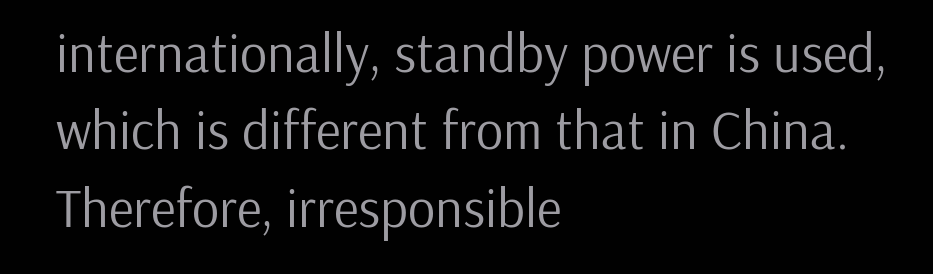internationally, standby power is used, which is different from that in China. Therefore, irresponsible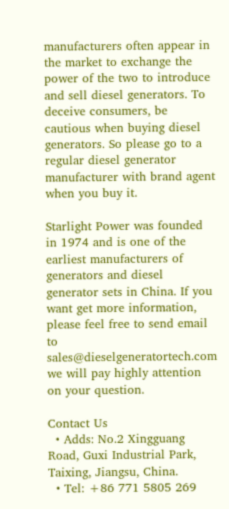manufacturers often appear in the market to exchange the power of the two to introduce and sell diesel generators. To deceive consumers, be cautious when buying diesel generators. So please go to a regular diesel generator manufacturer with brand agent when you buy it.

Starlight Power was founded in 1974 and is one of the earliest manufacturers of generators and diesel generator sets in China. If you want get more information, please feel free to send email to sales@dieselgeneratortech.com we will pay highly attention on your question.

Contact Us
  • Adds: No.2 Xingguang Road, Guxi Industrial Park, Taixing, Jiangsu, China.
  • Tel: +86 771 5805 269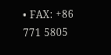• FAX: +86 771 5805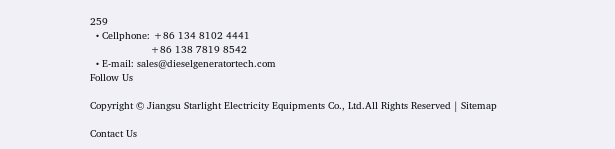259
  • Cellphone: +86 134 8102 4441
                    +86 138 7819 8542
  • E-mail: sales@dieselgeneratortech.com
Follow Us

Copyright © Jiangsu Starlight Electricity Equipments Co., Ltd.All Rights Reserved | Sitemap

Contact Us